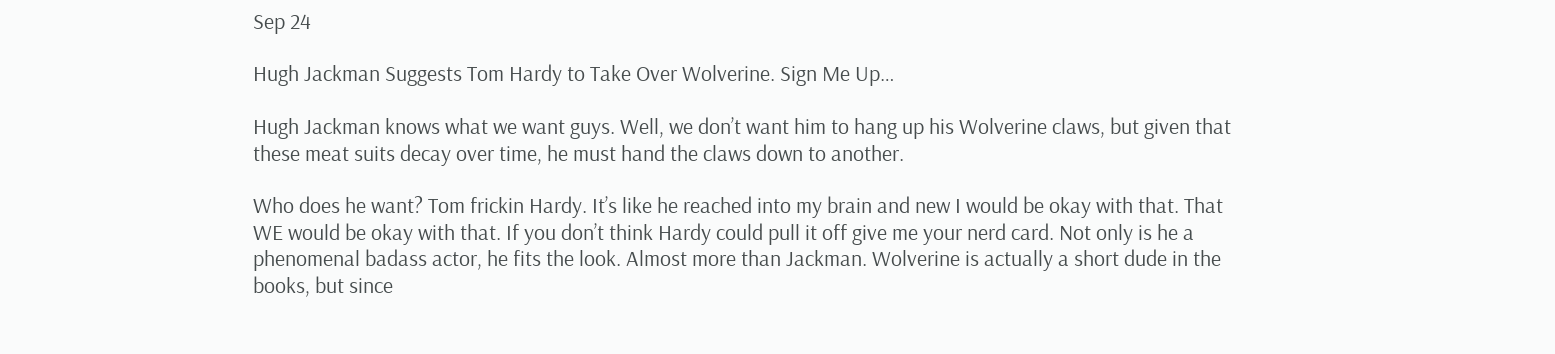Sep 24

Hugh Jackman Suggests Tom Hardy to Take Over Wolverine. Sign Me Up…

Hugh Jackman knows what we want guys. Well, we don’t want him to hang up his Wolverine claws, but given that these meat suits decay over time, he must hand the claws down to another.

Who does he want? Tom frickin Hardy. It’s like he reached into my brain and new I would be okay with that. That WE would be okay with that. If you don’t think Hardy could pull it off give me your nerd card. Not only is he a phenomenal badass actor, he fits the look. Almost more than Jackman. Wolverine is actually a short dude in the books, but since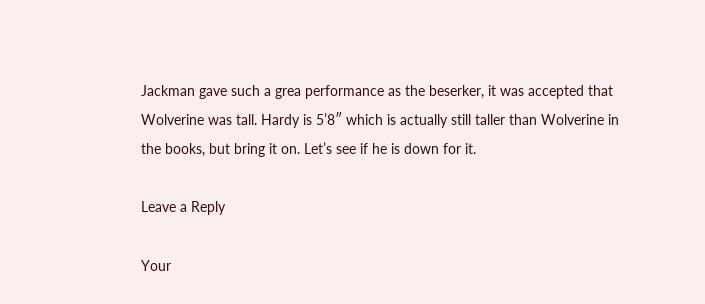Jackman gave such a grea performance as the beserker, it was accepted that Wolverine was tall. Hardy is 5’8″ which is actually still taller than Wolverine in the books, but bring it on. Let’s see if he is down for it.

Leave a Reply

Your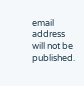email address will not be published.